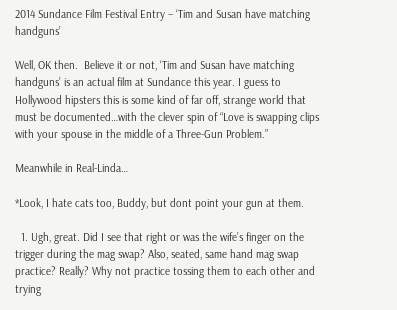2014 Sundance Film Festival Entry – ‘Tim and Susan have matching handguns’

Well, OK then.  Believe it or not, ‘Tim and Susan have matching handguns’ is an actual film at Sundance this year. I guess to Hollywood hipsters this is some kind of far off, strange world that must be documented…with the clever spin of “Love is swapping clips with your spouse in the middle of a Three-Gun Problem.”

Meanwhile in Real-Linda…

*Look, I hate cats too, Buddy, but dont point your gun at them.

  1. Ugh, great. Did I see that right or was the wife’s finger on the trigger during the mag swap? Also, seated, same hand mag swap practice? Really? Why not practice tossing them to each other and trying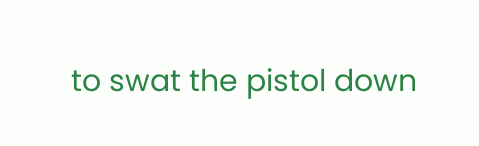to swat the pistol down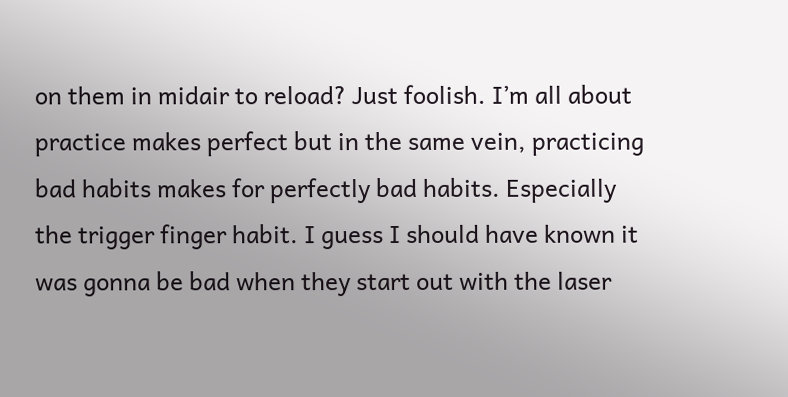on them in midair to reload? Just foolish. I’m all about practice makes perfect but in the same vein, practicing bad habits makes for perfectly bad habits. Especially the trigger finger habit. I guess I should have known it was gonna be bad when they start out with the laser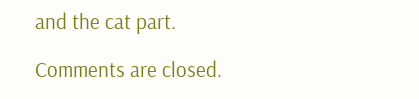and the cat part.

Comments are closed.